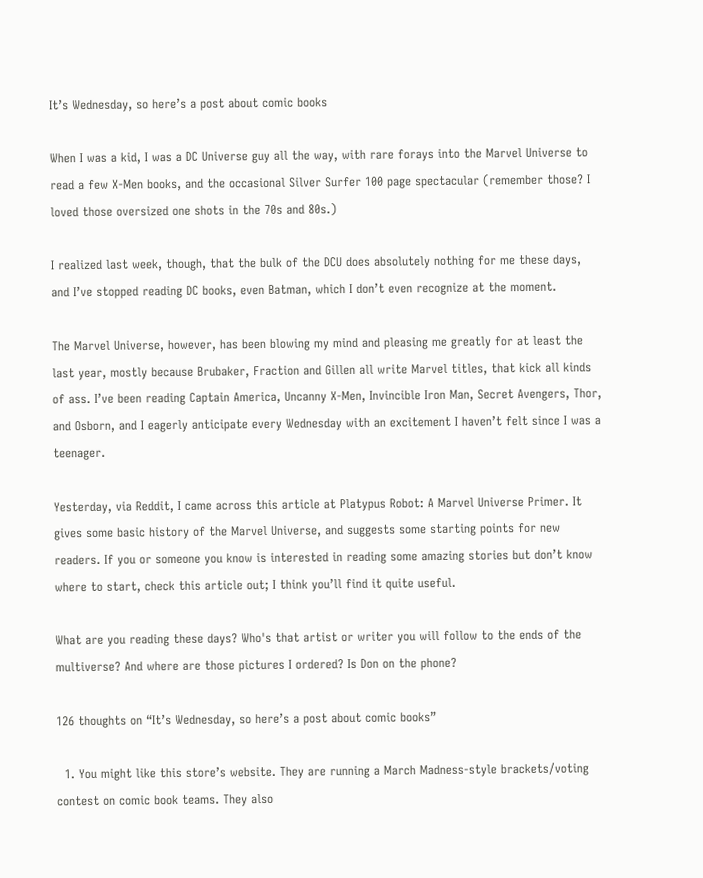It’s Wednesday, so here’s a post about comic books

When I was a kid, I was a DC Universe guy all the way, with rare forays into the Marvel Universe to read a few X-Men books, and the occasional Silver Surfer 100 page spectacular (remember those? I loved those oversized one shots in the 70s and 80s.)

I realized last week, though, that the bulk of the DCU does absolutely nothing for me these days, and I’ve stopped reading DC books, even Batman, which I don’t even recognize at the moment.

The Marvel Universe, however, has been blowing my mind and pleasing me greatly for at least the last year, mostly because Brubaker, Fraction and Gillen all write Marvel titles, that kick all kinds of ass. I’ve been reading Captain America, Uncanny X-Men, Invincible Iron Man, Secret Avengers, Thor, and Osborn, and I eagerly anticipate every Wednesday with an excitement I haven’t felt since I was a teenager.

Yesterday, via Reddit, I came across this article at Platypus Robot: A Marvel Universe Primer. It gives some basic history of the Marvel Universe, and suggests some starting points for new readers. If you or someone you know is interested in reading some amazing stories but don’t know where to start, check this article out; I think you’ll find it quite useful.

What are you reading these days? Who's that artist or writer you will follow to the ends of the multiverse? And where are those pictures I ordered? Is Don on the phone?

126 thoughts on “It’s Wednesday, so here’s a post about comic books”

  1. You might like this store’s website. They are running a March Madness-style brackets/voting contest on comic book teams. They also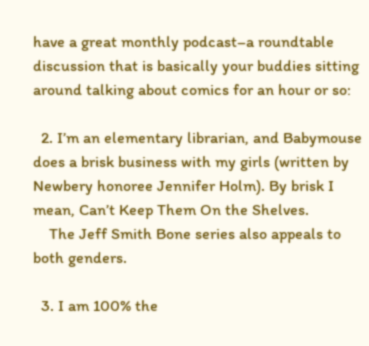have a great monthly podcast–a roundtable discussion that is basically your buddies sitting around talking about comics for an hour or so:

  2. I’m an elementary librarian, and Babymouse does a brisk business with my girls (written by Newbery honoree Jennifer Holm). By brisk I mean, Can’t Keep Them On the Shelves.
    The Jeff Smith Bone series also appeals to both genders.

  3. I am 100% the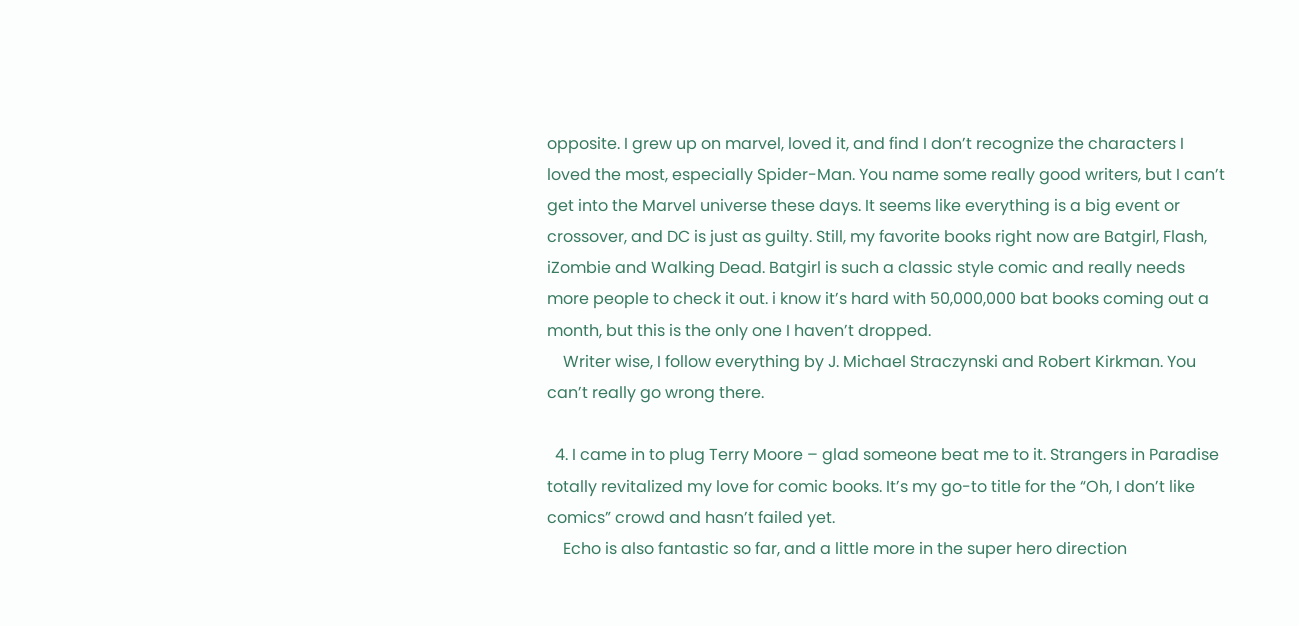opposite. I grew up on marvel, loved it, and find I don’t recognize the characters I loved the most, especially Spider-Man. You name some really good writers, but I can’t get into the Marvel universe these days. It seems like everything is a big event or crossover, and DC is just as guilty. Still, my favorite books right now are Batgirl, Flash, iZombie and Walking Dead. Batgirl is such a classic style comic and really needs more people to check it out. i know it’s hard with 50,000,000 bat books coming out a month, but this is the only one I haven’t dropped.
    Writer wise, I follow everything by J. Michael Straczynski and Robert Kirkman. You can’t really go wrong there.

  4. I came in to plug Terry Moore – glad someone beat me to it. Strangers in Paradise totally revitalized my love for comic books. It’s my go-to title for the “Oh, I don’t like comics” crowd and hasn’t failed yet.
    Echo is also fantastic so far, and a little more in the super hero direction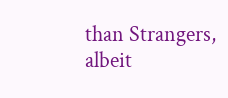than Strangers, albeit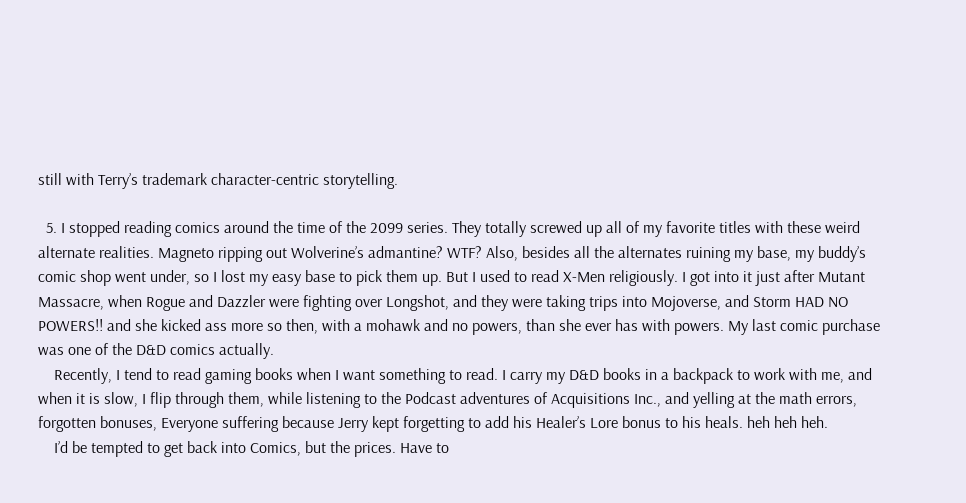still with Terry’s trademark character-centric storytelling.

  5. I stopped reading comics around the time of the 2099 series. They totally screwed up all of my favorite titles with these weird alternate realities. Magneto ripping out Wolverine’s admantine? WTF? Also, besides all the alternates ruining my base, my buddy’s comic shop went under, so I lost my easy base to pick them up. But I used to read X-Men religiously. I got into it just after Mutant Massacre, when Rogue and Dazzler were fighting over Longshot, and they were taking trips into Mojoverse, and Storm HAD NO POWERS!! and she kicked ass more so then, with a mohawk and no powers, than she ever has with powers. My last comic purchase was one of the D&D comics actually.
    Recently, I tend to read gaming books when I want something to read. I carry my D&D books in a backpack to work with me, and when it is slow, I flip through them, while listening to the Podcast adventures of Acquisitions Inc., and yelling at the math errors, forgotten bonuses, Everyone suffering because Jerry kept forgetting to add his Healer’s Lore bonus to his heals. heh heh heh.
    I’d be tempted to get back into Comics, but the prices. Have to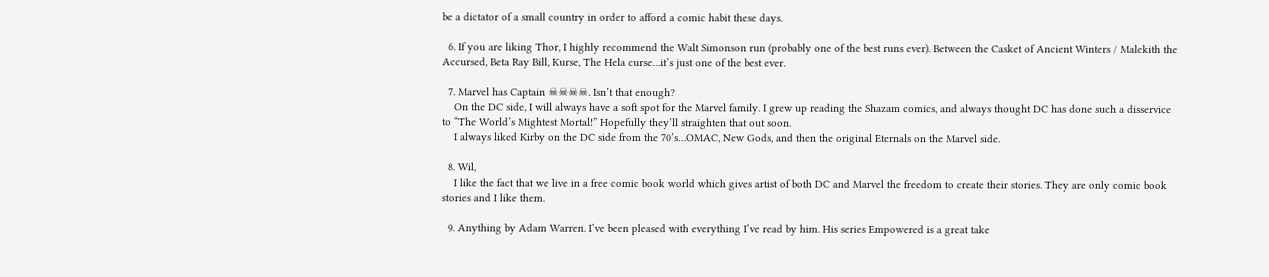be a dictator of a small country in order to afford a comic habit these days.

  6. If you are liking Thor, I highly recommend the Walt Simonson run (probably one of the best runs ever). Between the Casket of Ancient Winters / Malekith the Accursed, Beta Ray Bill, Kurse, The Hela curse…it’s just one of the best ever.

  7. Marvel has Captain ☠☠☠☠. Isn’t that enough?
    On the DC side, I will always have a soft spot for the Marvel family. I grew up reading the Shazam comics, and always thought DC has done such a disservice to “The World’s Mightest Mortal!” Hopefully they’ll straighten that out soon.
    I always liked Kirby on the DC side from the 70’s…OMAC, New Gods, and then the original Eternals on the Marvel side.

  8. Wil,
    I like the fact that we live in a free comic book world which gives artist of both DC and Marvel the freedom to create their stories. They are only comic book stories and I like them.

  9. Anything by Adam Warren. I’ve been pleased with everything I’ve read by him. His series Empowered is a great take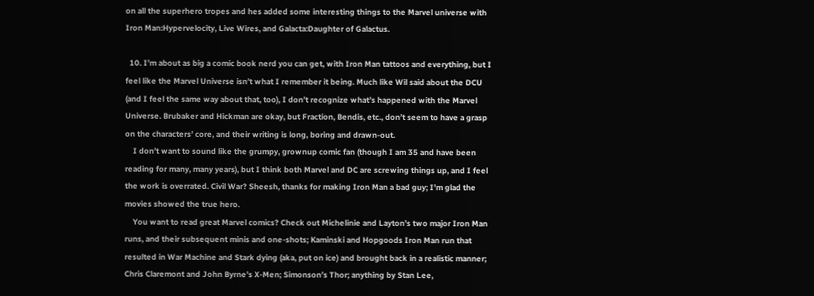on all the superhero tropes and hes added some interesting things to the Marvel universe with Iron Man:Hypervelocity, Live Wires, and Galacta:Daughter of Galactus.

  10. I’m about as big a comic book nerd you can get, with Iron Man tattoos and everything, but I feel like the Marvel Universe isn’t what I remember it being. Much like Wil said about the DCU (and I feel the same way about that, too), I don’t recognize what’s happened with the Marvel Universe. Brubaker and Hickman are okay, but Fraction, Bendis, etc., don’t seem to have a grasp on the characters’ core, and their writing is long, boring and drawn-out.
    I don’t want to sound like the grumpy, grownup comic fan (though I am 35 and have been reading for many, many years), but I think both Marvel and DC are screwing things up, and I feel the work is overrated. Civil War? Sheesh, thanks for making Iron Man a bad guy; I’m glad the movies showed the true hero.
    You want to read great Marvel comics? Check out Michelinie and Layton’s two major Iron Man runs, and their subsequent minis and one-shots; Kaminski and Hopgoods Iron Man run that resulted in War Machine and Stark dying (aka, put on ice) and brought back in a realistic manner; Chris Claremont and John Byrne’s X-Men; Simonson’s Thor; anything by Stan Lee,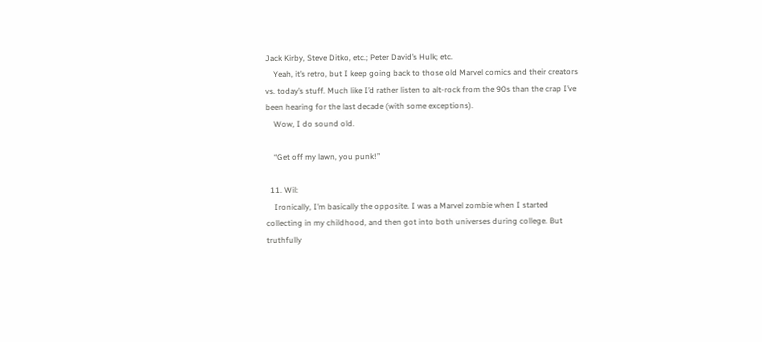Jack Kirby, Steve Ditko, etc.; Peter David’s Hulk; etc.
    Yeah, it’s retro, but I keep going back to those old Marvel comics and their creators vs. today’s stuff. Much like I’d rather listen to alt-rock from the 90s than the crap I’ve been hearing for the last decade (with some exceptions).
    Wow, I do sound old.

    “Get off my lawn, you punk!”

  11. Wil:
    Ironically, I’m basically the opposite. I was a Marvel zombie when I started collecting in my childhood, and then got into both universes during college. But truthfully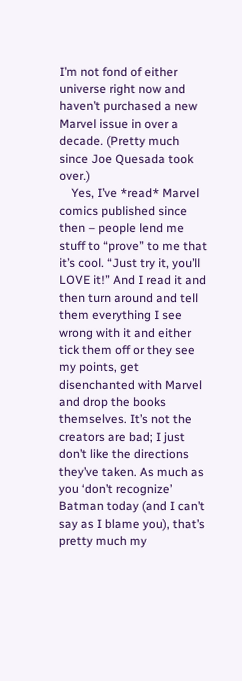I’m not fond of either universe right now and haven’t purchased a new Marvel issue in over a decade. (Pretty much since Joe Quesada took over.)
    Yes, I’ve *read* Marvel comics published since then – people lend me stuff to “prove” to me that it’s cool. “Just try it, you’ll LOVE it!” And I read it and then turn around and tell them everything I see wrong with it and either tick them off or they see my points, get disenchanted with Marvel and drop the books themselves. It’s not the creators are bad; I just don’t like the directions they’ve taken. As much as you ‘don’t recognize’ Batman today (and I can’t say as I blame you), that’s pretty much my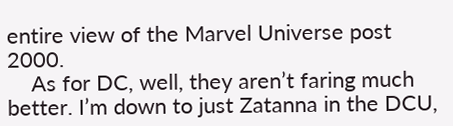entire view of the Marvel Universe post 2000.
    As for DC, well, they aren’t faring much better. I’m down to just Zatanna in the DCU,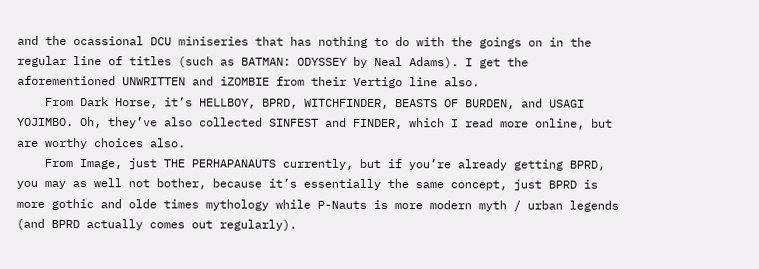and the ocassional DCU miniseries that has nothing to do with the goings on in the regular line of titles (such as BATMAN: ODYSSEY by Neal Adams). I get the aforementioned UNWRITTEN and iZOMBIE from their Vertigo line also.
    From Dark Horse, it’s HELLBOY, BPRD, WITCHFINDER, BEASTS OF BURDEN, and USAGI YOJIMBO. Oh, they’ve also collected SINFEST and FINDER, which I read more online, but are worthy choices also.
    From Image, just THE PERHAPANAUTS currently, but if you’re already getting BPRD, you may as well not bother, because it’s essentially the same concept, just BPRD is more gothic and olde times mythology while P-Nauts is more modern myth / urban legends (and BPRD actually comes out regularly).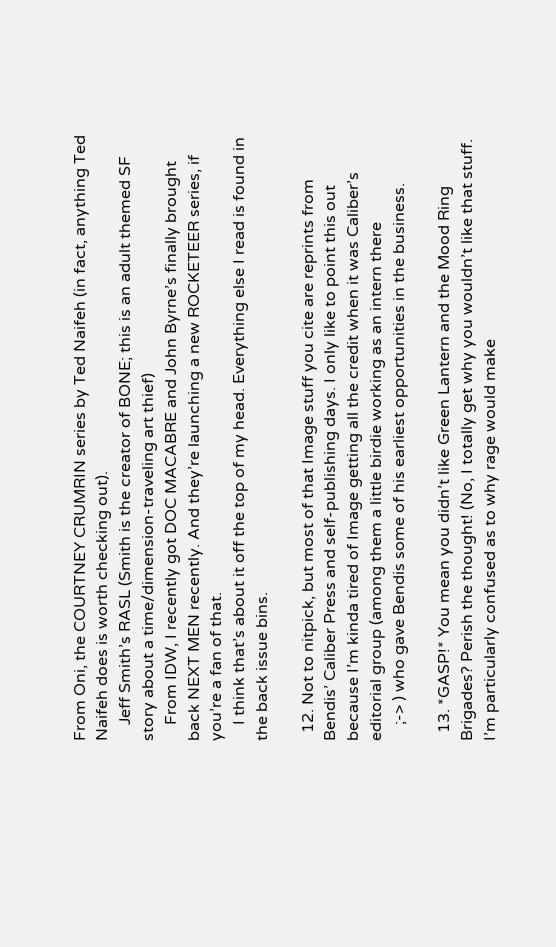From Oni, the COURTNEY CRUMRIN series by Ted Naifeh (in fact, anything Ted Naifeh does is worth checking out).
    Jeff Smith’s RASL (Smith is the creator of BONE; this is an adult themed SF story about a time/dimension-traveling art thief)
    From IDW, I recently got DOC MACABRE and John Byrne’s finally brought back NEXT MEN recently. And they’re launching a new ROCKETEER series, if you’re a fan of that.
    I think that’s about it off the top of my head. Everything else I read is found in the back issue bins.

  12. Not to nitpick, but most of that Image stuff you cite are reprints from Bendis’ Caliber Press and self-publishing days. I only like to point this out because I’m kinda tired of Image getting all the credit when it was Caliber’s editorial group (among them a little birdie working as an intern there
    ;-> ) who gave Bendis some of his earliest opportunities in the business.

  13. *GASP!* You mean you didn’t like Green Lantern and the Mood Ring Brigades? Perish the thought! (No, I totally get why you wouldn’t like that stuff. I’m particularly confused as to why rage would make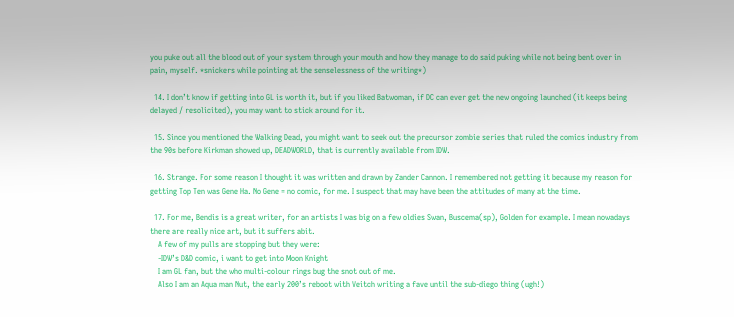you puke out all the blood out of your system through your mouth and how they manage to do said puking while not being bent over in pain, myself. *snickers while pointing at the senselessness of the writing*)

  14. I don’t know if getting into GL is worth it, but if you liked Batwoman, if DC can ever get the new ongoing launched (it keeps being delayed / resolicited), you may want to stick around for it.

  15. Since you mentioned the Walking Dead, you might want to seek out the precursor zombie series that ruled the comics industry from the 90s before Kirkman showed up, DEADWORLD, that is currently available from IDW.

  16. Strange. For some reason I thought it was written and drawn by Zander Cannon. I remembered not getting it because my reason for getting Top Ten was Gene Ha. No Gene = no comic, for me. I suspect that may have been the attitudes of many at the time.

  17. For me, Bendis is a great writer, for an artists I was big on a few oldies Swan, Buscema(sp), Golden for example. I mean nowadays there are really nice art, but it suffers abit.
    A few of my pulls are stopping but they were:
    -IDW’s D&D comic, i want to get into Moon Knight
    I am GL fan, but the who multi-colour rings bug the snot out of me.
    Also I am an Aqua man Nut, the early 200’s reboot with Veitch writing a fave until the sub-diego thing (ugh!)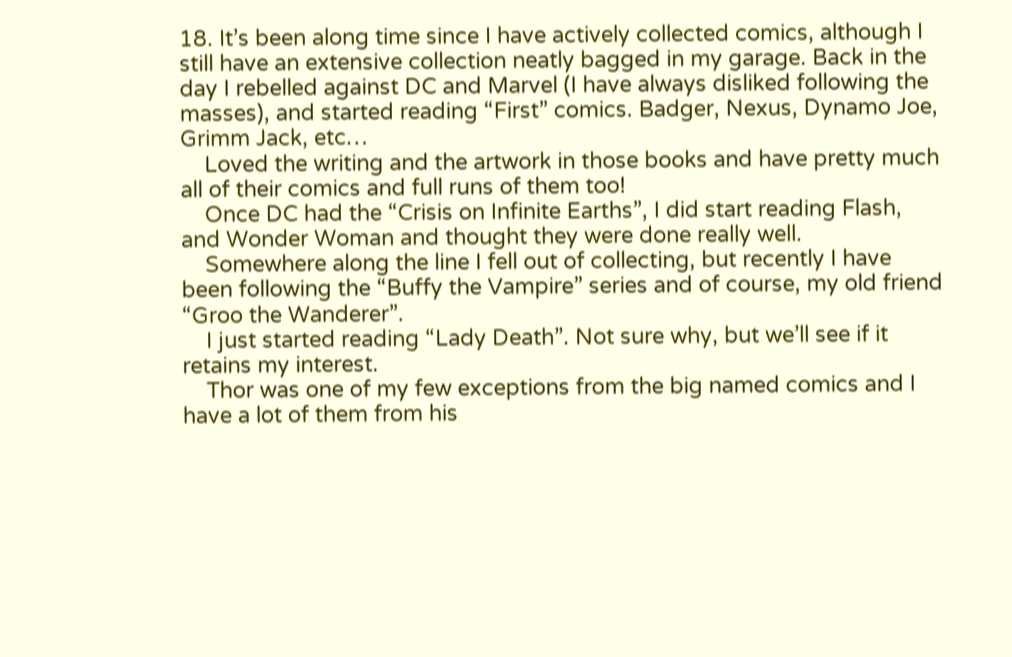18. It’s been along time since I have actively collected comics, although I still have an extensive collection neatly bagged in my garage. Back in the day I rebelled against DC and Marvel (I have always disliked following the masses), and started reading “First” comics. Badger, Nexus, Dynamo Joe, Grimm Jack, etc…
    Loved the writing and the artwork in those books and have pretty much all of their comics and full runs of them too!
    Once DC had the “Crisis on Infinite Earths”, I did start reading Flash, and Wonder Woman and thought they were done really well.
    Somewhere along the line I fell out of collecting, but recently I have been following the “Buffy the Vampire” series and of course, my old friend “Groo the Wanderer”.
    I just started reading “Lady Death”. Not sure why, but we’ll see if it retains my interest.
    Thor was one of my few exceptions from the big named comics and I have a lot of them from his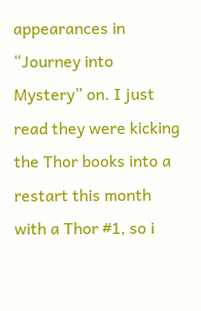appearances in “Journey into Mystery” on. I just read they were kicking the Thor books into a restart this month with a Thor #1, so i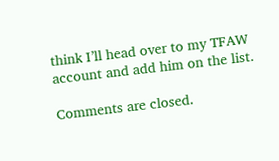think I’ll head over to my TFAW account and add him on the list.

Comments are closed.